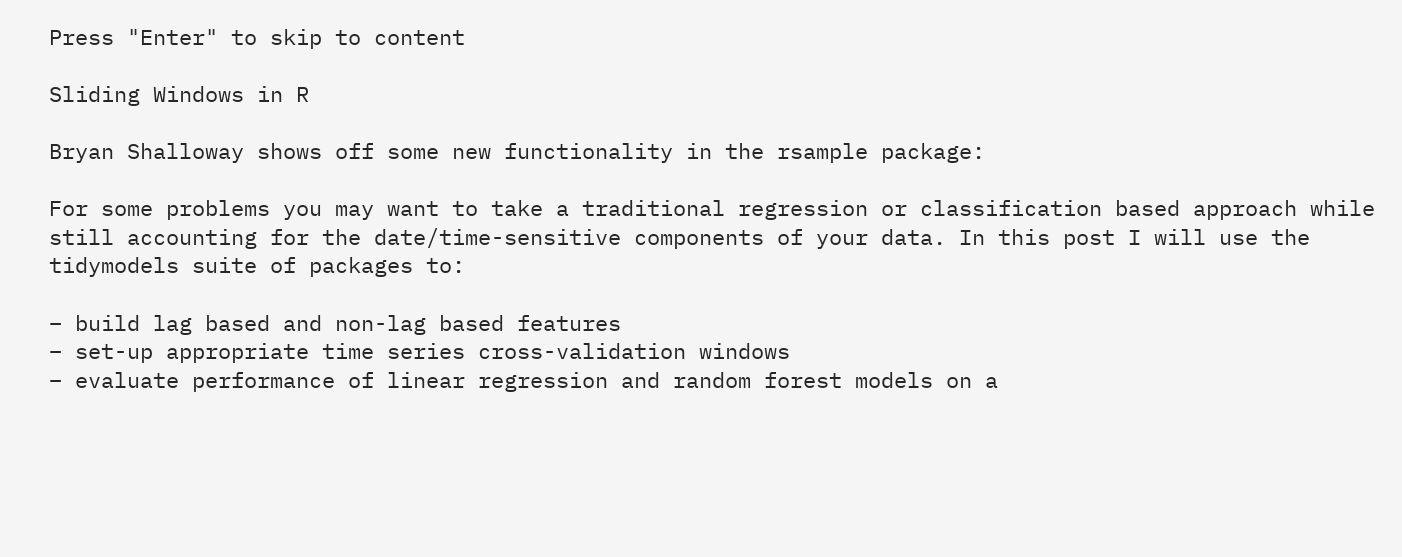Press "Enter" to skip to content

Sliding Windows in R

Bryan Shalloway shows off some new functionality in the rsample package:

For some problems you may want to take a traditional regression or classification based approach while still accounting for the date/time-sensitive components of your data. In this post I will use the tidymodels suite of packages to:

– build lag based and non-lag based features
– set-up appropriate time series cross-validation windows
– evaluate performance of linear regression and random forest models on a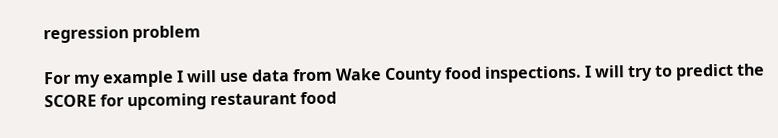regression problem

For my example I will use data from Wake County food inspections. I will try to predict the SCORE for upcoming restaurant food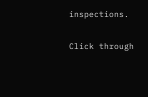inspections.

Click through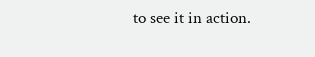to see it in action.